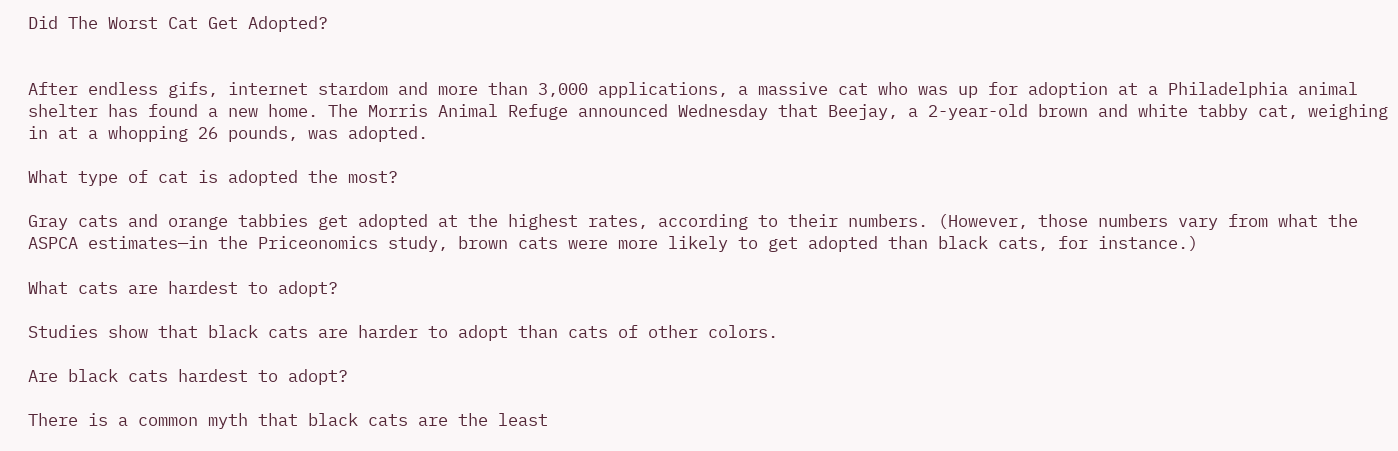Did The Worst Cat Get Adopted?


After endless gifs, internet stardom and more than 3,000 applications, a massive cat who was up for adoption at a Philadelphia animal shelter has found a new home. The Morris Animal Refuge announced Wednesday that Beejay, a 2-year-old brown and white tabby cat, weighing in at a whopping 26 pounds, was adopted.

What type of cat is adopted the most?

Gray cats and orange tabbies get adopted at the highest rates, according to their numbers. (However, those numbers vary from what the ASPCA estimates—in the Priceonomics study, brown cats were more likely to get adopted than black cats, for instance.)

What cats are hardest to adopt?

Studies show that black cats are harder to adopt than cats of other colors.

Are black cats hardest to adopt?

There is a common myth that black cats are the least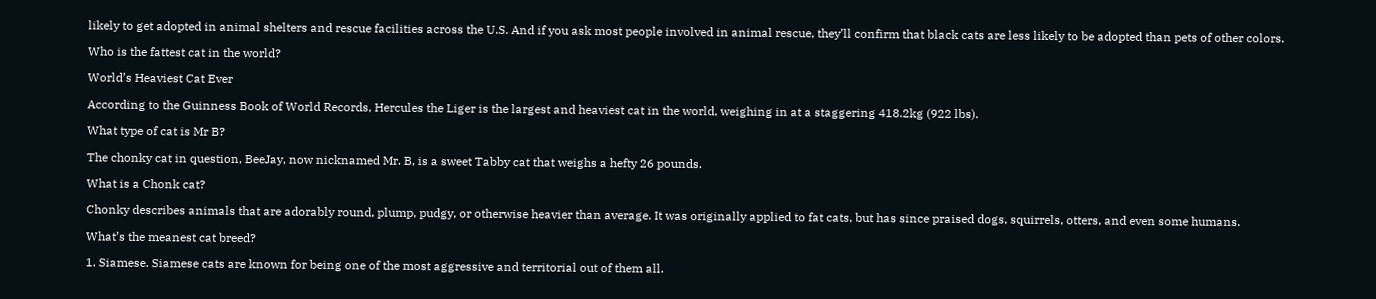likely to get adopted in animal shelters and rescue facilities across the U.S. And if you ask most people involved in animal rescue, they’ll confirm that black cats are less likely to be adopted than pets of other colors.

Who is the fattest cat in the world?

World’s Heaviest Cat Ever

According to the Guinness Book of World Records, Hercules the Liger is the largest and heaviest cat in the world, weighing in at a staggering 418.2kg (922 lbs).

What type of cat is Mr B?

The chonky cat in question, BeeJay, now nicknamed Mr. B, is a sweet Tabby cat that weighs a hefty 26 pounds.

What is a Chonk cat?

Chonky describes animals that are adorably round, plump, pudgy, or otherwise heavier than average. It was originally applied to fat cats, but has since praised dogs, squirrels, otters, and even some humans.

What’s the meanest cat breed?

1. Siamese. Siamese cats are known for being one of the most aggressive and territorial out of them all.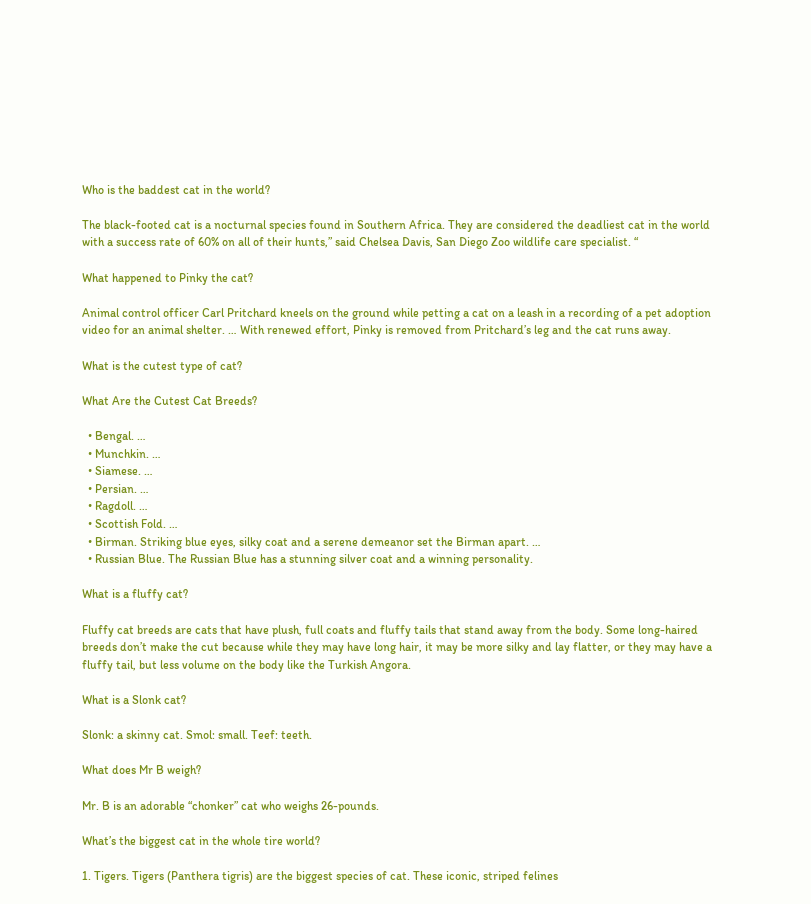Who is the baddest cat in the world?

The black-footed cat is a nocturnal species found in Southern Africa. They are considered the deadliest cat in the world with a success rate of 60% on all of their hunts,” said Chelsea Davis, San Diego Zoo wildlife care specialist. “

What happened to Pinky the cat?

Animal control officer Carl Pritchard kneels on the ground while petting a cat on a leash in a recording of a pet adoption video for an animal shelter. … With renewed effort, Pinky is removed from Pritchard’s leg and the cat runs away.

What is the cutest type of cat?

What Are the Cutest Cat Breeds?

  • Bengal. …
  • Munchkin. …
  • Siamese. …
  • Persian. …
  • Ragdoll. …
  • Scottish Fold. …
  • Birman. Striking blue eyes, silky coat and a serene demeanor set the Birman apart. …
  • Russian Blue. The Russian Blue has a stunning silver coat and a winning personality.

What is a fluffy cat?

Fluffy cat breeds are cats that have plush, full coats and fluffy tails that stand away from the body. Some long-haired breeds don’t make the cut because while they may have long hair, it may be more silky and lay flatter, or they may have a fluffy tail, but less volume on the body like the Turkish Angora.

What is a Slonk cat?

Slonk: a skinny cat. Smol: small. Teef: teeth.

What does Mr B weigh?

Mr. B is an adorable “chonker” cat who weighs 26-pounds.

What’s the biggest cat in the whole tire world?

1. Tigers. Tigers (Panthera tigris) are the biggest species of cat. These iconic, striped felines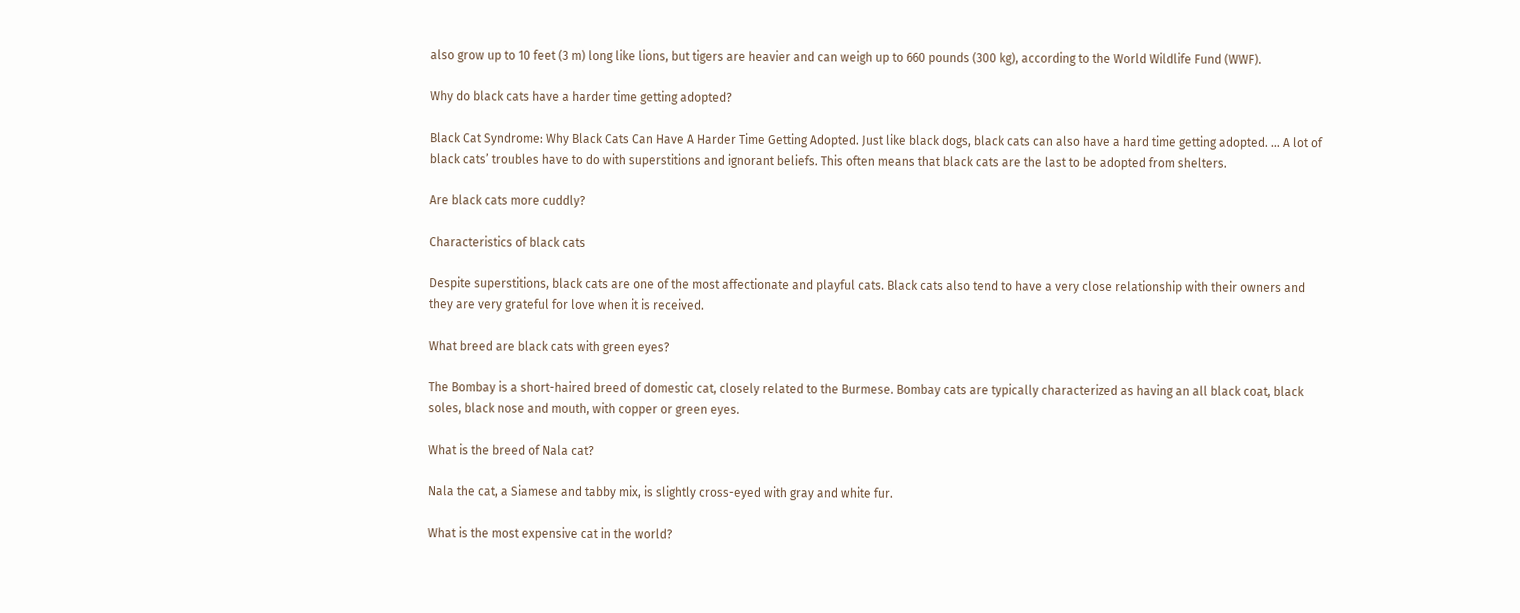also grow up to 10 feet (3 m) long like lions, but tigers are heavier and can weigh up to 660 pounds (300 kg), according to the World Wildlife Fund (WWF).

Why do black cats have a harder time getting adopted?

Black Cat Syndrome: Why Black Cats Can Have A Harder Time Getting Adopted. Just like black dogs, black cats can also have a hard time getting adopted. … A lot of black cats’ troubles have to do with superstitions and ignorant beliefs. This often means that black cats are the last to be adopted from shelters.

Are black cats more cuddly?

Characteristics of black cats

Despite superstitions, black cats are one of the most affectionate and playful cats. Black cats also tend to have a very close relationship with their owners and they are very grateful for love when it is received.

What breed are black cats with green eyes?

The Bombay is a short-haired breed of domestic cat, closely related to the Burmese. Bombay cats are typically characterized as having an all black coat, black soles, black nose and mouth, with copper or green eyes.

What is the breed of Nala cat?

Nala the cat, a Siamese and tabby mix, is slightly cross-eyed with gray and white fur.

What is the most expensive cat in the world?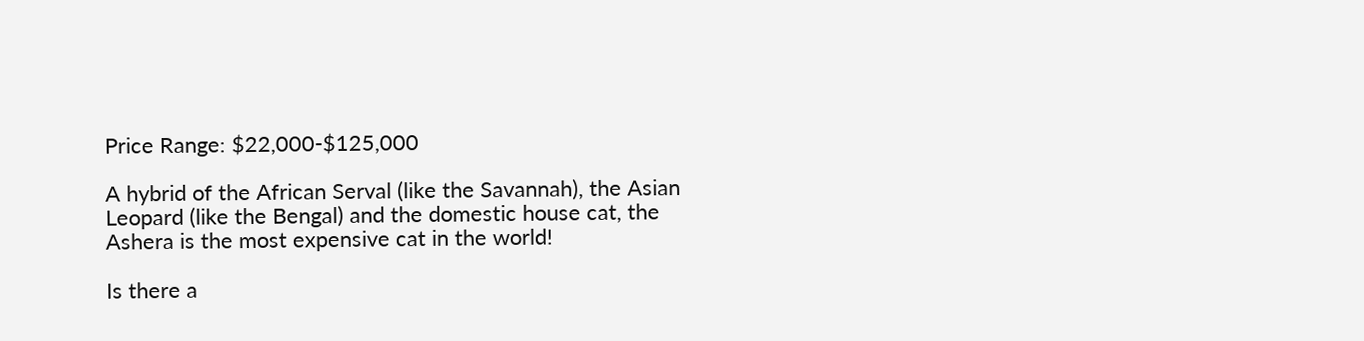Price Range: $22,000-$125,000

A hybrid of the African Serval (like the Savannah), the Asian Leopard (like the Bengal) and the domestic house cat, the Ashera is the most expensive cat in the world!

Is there a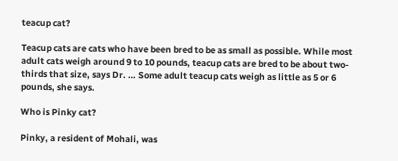teacup cat?

Teacup cats are cats who have been bred to be as small as possible. While most adult cats weigh around 9 to 10 pounds, teacup cats are bred to be about two-thirds that size, says Dr. … Some adult teacup cats weigh as little as 5 or 6 pounds, she says.

Who is Pinky cat?

Pinky, a resident of Mohali, was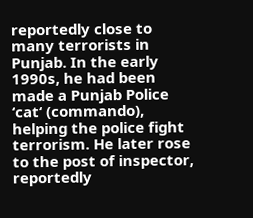reportedly close to many terrorists in Punjab. In the early 1990s, he had been made a Punjab Police ‘cat‘ (commando), helping the police fight terrorism. He later rose to the post of inspector, reportedly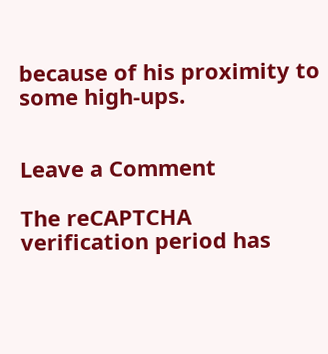because of his proximity to some high-ups.


Leave a Comment

The reCAPTCHA verification period has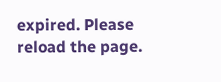expired. Please reload the page.